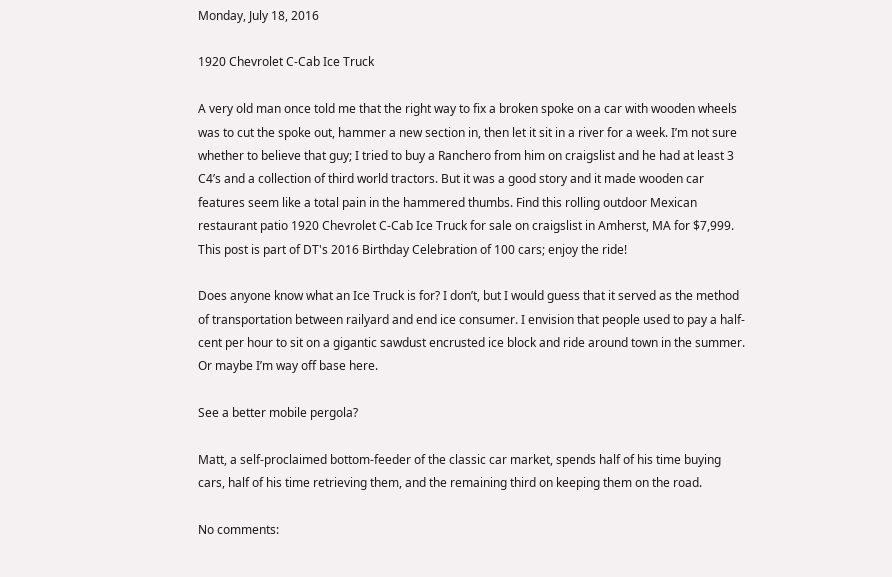Monday, July 18, 2016

1920 Chevrolet C-Cab Ice Truck

A very old man once told me that the right way to fix a broken spoke on a car with wooden wheels was to cut the spoke out, hammer a new section in, then let it sit in a river for a week. I’m not sure whether to believe that guy; I tried to buy a Ranchero from him on craigslist and he had at least 3 C4’s and a collection of third world tractors. But it was a good story and it made wooden car features seem like a total pain in the hammered thumbs. Find this rolling outdoor Mexican restaurant patio 1920 Chevrolet C-Cab Ice Truck for sale on craigslist in Amherst, MA for $7,999.  This post is part of DT's 2016 Birthday Celebration of 100 cars; enjoy the ride!

Does anyone know what an Ice Truck is for? I don’t, but I would guess that it served as the method of transportation between railyard and end ice consumer. I envision that people used to pay a half-cent per hour to sit on a gigantic sawdust encrusted ice block and ride around town in the summer. Or maybe I’m way off base here.

See a better mobile pergola?

Matt, a self-proclaimed bottom-feeder of the classic car market, spends half of his time buying cars, half of his time retrieving them, and the remaining third on keeping them on the road.

No comments: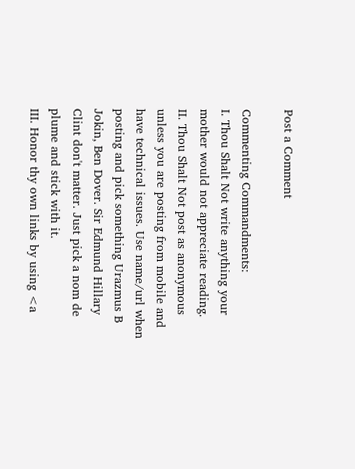Post a Comment

Commenting Commandments:
I. Thou Shalt Not write anything your mother would not appreciate reading.
II. Thou Shalt Not post as anonymous unless you are posting from mobile and have technical issues. Use name/url when posting and pick something Urazmus B Jokin, Ben Dover. Sir Edmund Hillary Clint don't matter. Just pick a nom de plume and stick with it.
III. Honor thy own links by using <a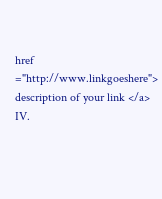href ="http://www.linkgoeshere"> description of your link </a>
IV.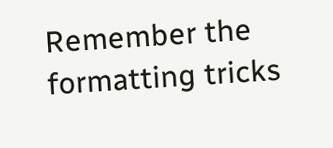Remember the formatting tricks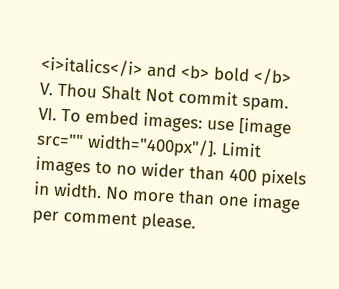<i>italics</i> and <b> bold </b>
V. Thou Shalt Not commit spam.
VI. To embed images: use [image src="" width="400px"/]. Limit images to no wider than 400 pixels in width. No more than one image per comment please.